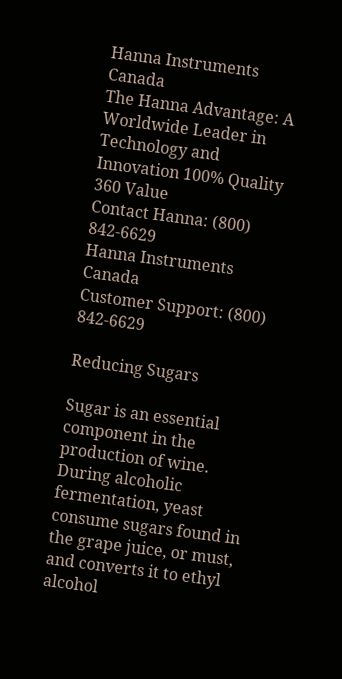Hanna Instruments Canada
The Hanna Advantage: A Worldwide Leader in Technology and Innovation 100% Quality  360 Value
Contact Hanna: (800) 842-6629
Hanna Instruments Canada
Customer Support: (800) 842-6629

Reducing Sugars

Sugar is an essential component in the production of wine. During alcoholic fermentation, yeast consume sugars found in the grape juice, or must, and converts it to ethyl alcohol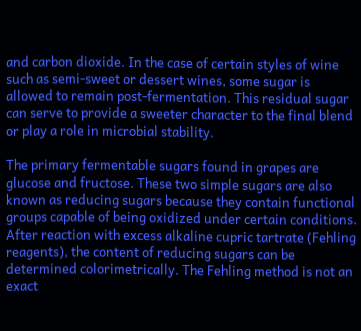and carbon dioxide. In the case of certain styles of wine such as semi-sweet or dessert wines, some sugar is allowed to remain post-fermentation. This residual sugar can serve to provide a sweeter character to the final blend or play a role in microbial stability.

The primary fermentable sugars found in grapes are glucose and fructose. These two simple sugars are also known as reducing sugars because they contain functional groups capable of being oxidized under certain conditions. After reaction with excess alkaline cupric tartrate (Fehling reagents), the content of reducing sugars can be determined colorimetrically. The Fehling method is not an exact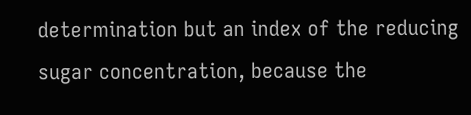determination but an index of the reducing sugar concentration, because the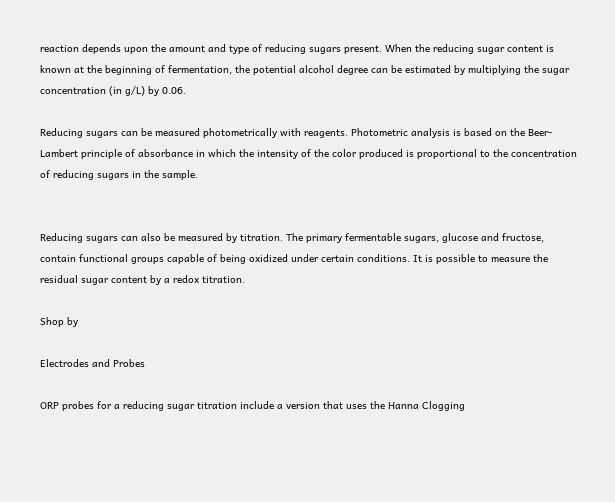reaction depends upon the amount and type of reducing sugars present. When the reducing sugar content is known at the beginning of fermentation, the potential alcohol degree can be estimated by multiplying the sugar concentration (in g/L) by 0.06.

Reducing sugars can be measured photometrically with reagents. Photometric analysis is based on the Beer-Lambert principle of absorbance in which the intensity of the color produced is proportional to the concentration of reducing sugars in the sample.


Reducing sugars can also be measured by titration. The primary fermentable sugars, glucose and fructose, contain functional groups capable of being oxidized under certain conditions. It is possible to measure the residual sugar content by a redox titration.

Shop by

Electrodes and Probes

ORP probes for a reducing sugar titration include a version that uses the Hanna Clogging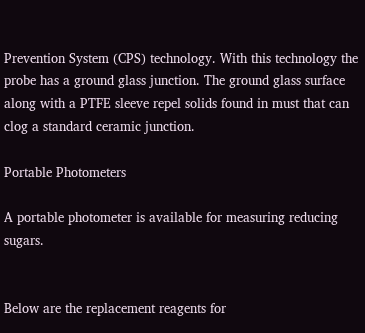Prevention System (CPS) technology. With this technology the probe has a ground glass junction. The ground glass surface along with a PTFE sleeve repel solids found in must that can clog a standard ceramic junction.

Portable Photometers

A portable photometer is available for measuring reducing sugars.


Below are the replacement reagents for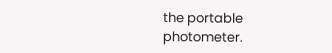the portable photometer.